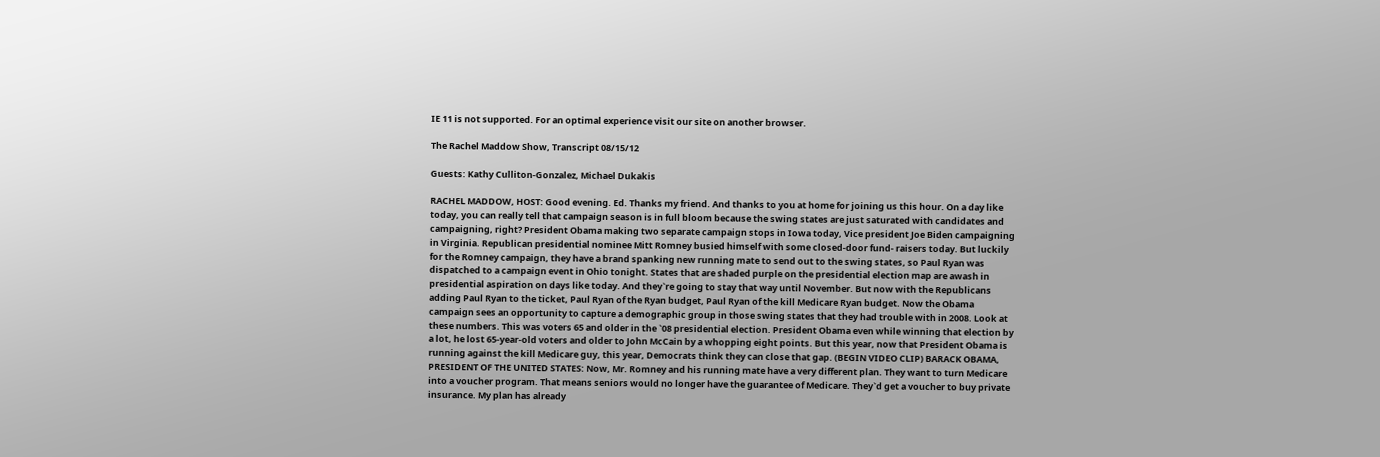IE 11 is not supported. For an optimal experience visit our site on another browser.

The Rachel Maddow Show, Transcript 08/15/12

Guests: Kathy Culliton-Gonzalez, Michael Dukakis

RACHEL MADDOW, HOST: Good evening. Ed. Thanks my friend. And thanks to you at home for joining us this hour. On a day like today, you can really tell that campaign season is in full bloom because the swing states are just saturated with candidates and campaigning, right? President Obama making two separate campaign stops in Iowa today, Vice president Joe Biden campaigning in Virginia. Republican presidential nominee Mitt Romney busied himself with some closed-door fund- raisers today. But luckily for the Romney campaign, they have a brand spanking new running mate to send out to the swing states, so Paul Ryan was dispatched to a campaign event in Ohio tonight. States that are shaded purple on the presidential election map are awash in presidential aspiration on days like today. And they`re going to stay that way until November. But now with the Republicans adding Paul Ryan to the ticket, Paul Ryan of the Ryan budget, Paul Ryan of the kill Medicare Ryan budget. Now the Obama campaign sees an opportunity to capture a demographic group in those swing states that they had trouble with in 2008. Look at these numbers. This was voters 65 and older in the `08 presidential election. President Obama even while winning that election by a lot, he lost 65-year-old voters and older to John McCain by a whopping eight points. But this year, now that President Obama is running against the kill Medicare guy, this year, Democrats think they can close that gap. (BEGIN VIDEO CLIP) BARACK OBAMA, PRESIDENT OF THE UNITED STATES: Now, Mr. Romney and his running mate have a very different plan. They want to turn Medicare into a voucher program. That means seniors would no longer have the guarantee of Medicare. They`d get a voucher to buy private insurance. My plan has already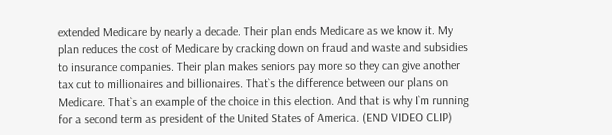extended Medicare by nearly a decade. Their plan ends Medicare as we know it. My plan reduces the cost of Medicare by cracking down on fraud and waste and subsidies to insurance companies. Their plan makes seniors pay more so they can give another tax cut to millionaires and billionaires. That`s the difference between our plans on Medicare. That`s an example of the choice in this election. And that is why I`m running for a second term as president of the United States of America. (END VIDEO CLIP)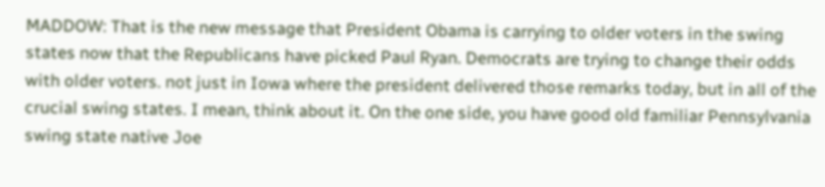MADDOW: That is the new message that President Obama is carrying to older voters in the swing states now that the Republicans have picked Paul Ryan. Democrats are trying to change their odds with older voters. not just in Iowa where the president delivered those remarks today, but in all of the crucial swing states. I mean, think about it. On the one side, you have good old familiar Pennsylvania swing state native Joe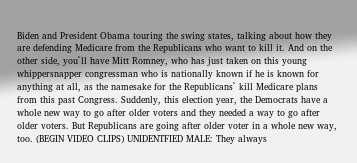Biden and President Obama touring the swing states, talking about how they are defending Medicare from the Republicans who want to kill it. And on the other side, you`ll have Mitt Romney, who has just taken on this young whippersnapper congressman who is nationally known if he is known for anything at all, as the namesake for the Republicans` kill Medicare plans from this past Congress. Suddenly, this election year, the Democrats have a whole new way to go after older voters and they needed a way to go after older voters. But Republicans are going after older voter in a whole new way, too. (BEGIN VIDEO CLIPS) UNIDENTFIED MALE: They always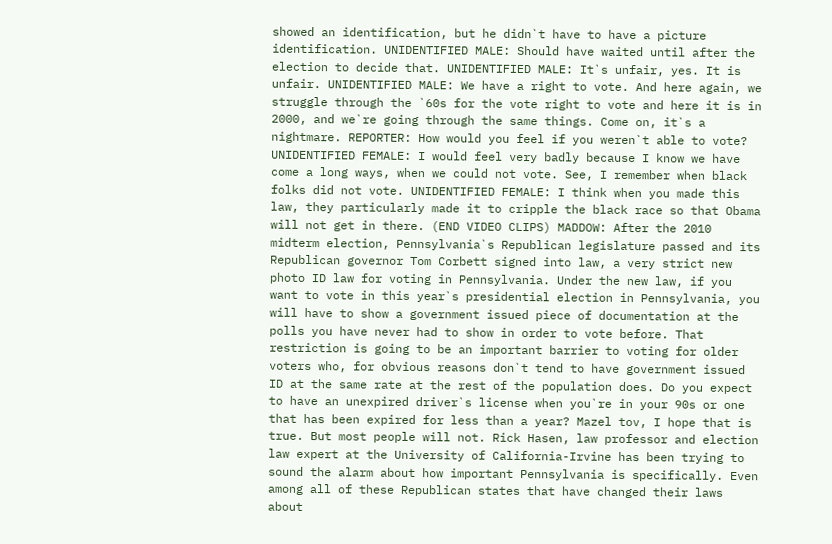showed an identification, but he didn`t have to have a picture identification. UNIDENTIFIED MALE: Should have waited until after the election to decide that. UNIDENTIFIED MALE: It`s unfair, yes. It is unfair. UNIDENTIFIED MALE: We have a right to vote. And here again, we struggle through the `60s for the vote right to vote and here it is in 2000, and we`re going through the same things. Come on, it`s a nightmare. REPORTER: How would you feel if you weren`t able to vote? UNIDENTIFIED FEMALE: I would feel very badly because I know we have come a long ways, when we could not vote. See, I remember when black folks did not vote. UNIDENTIFIED FEMALE: I think when you made this law, they particularly made it to cripple the black race so that Obama will not get in there. (END VIDEO CLIPS) MADDOW: After the 2010 midterm election, Pennsylvania`s Republican legislature passed and its Republican governor Tom Corbett signed into law, a very strict new photo ID law for voting in Pennsylvania. Under the new law, if you want to vote in this year`s presidential election in Pennsylvania, you will have to show a government issued piece of documentation at the polls you have never had to show in order to vote before. That restriction is going to be an important barrier to voting for older voters who, for obvious reasons don`t tend to have government issued ID at the same rate at the rest of the population does. Do you expect to have an unexpired driver`s license when you`re in your 90s or one that has been expired for less than a year? Mazel tov, I hope that is true. But most people will not. Rick Hasen, law professor and election law expert at the University of California-Irvine has been trying to sound the alarm about how important Pennsylvania is specifically. Even among all of these Republican states that have changed their laws about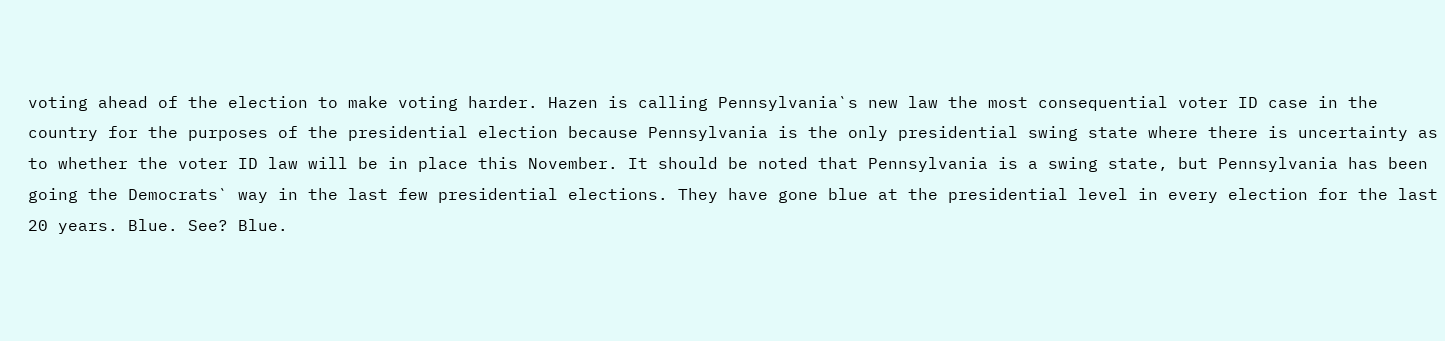voting ahead of the election to make voting harder. Hazen is calling Pennsylvania`s new law the most consequential voter ID case in the country for the purposes of the presidential election because Pennsylvania is the only presidential swing state where there is uncertainty as to whether the voter ID law will be in place this November. It should be noted that Pennsylvania is a swing state, but Pennsylvania has been going the Democrats` way in the last few presidential elections. They have gone blue at the presidential level in every election for the last 20 years. Blue. See? Blue.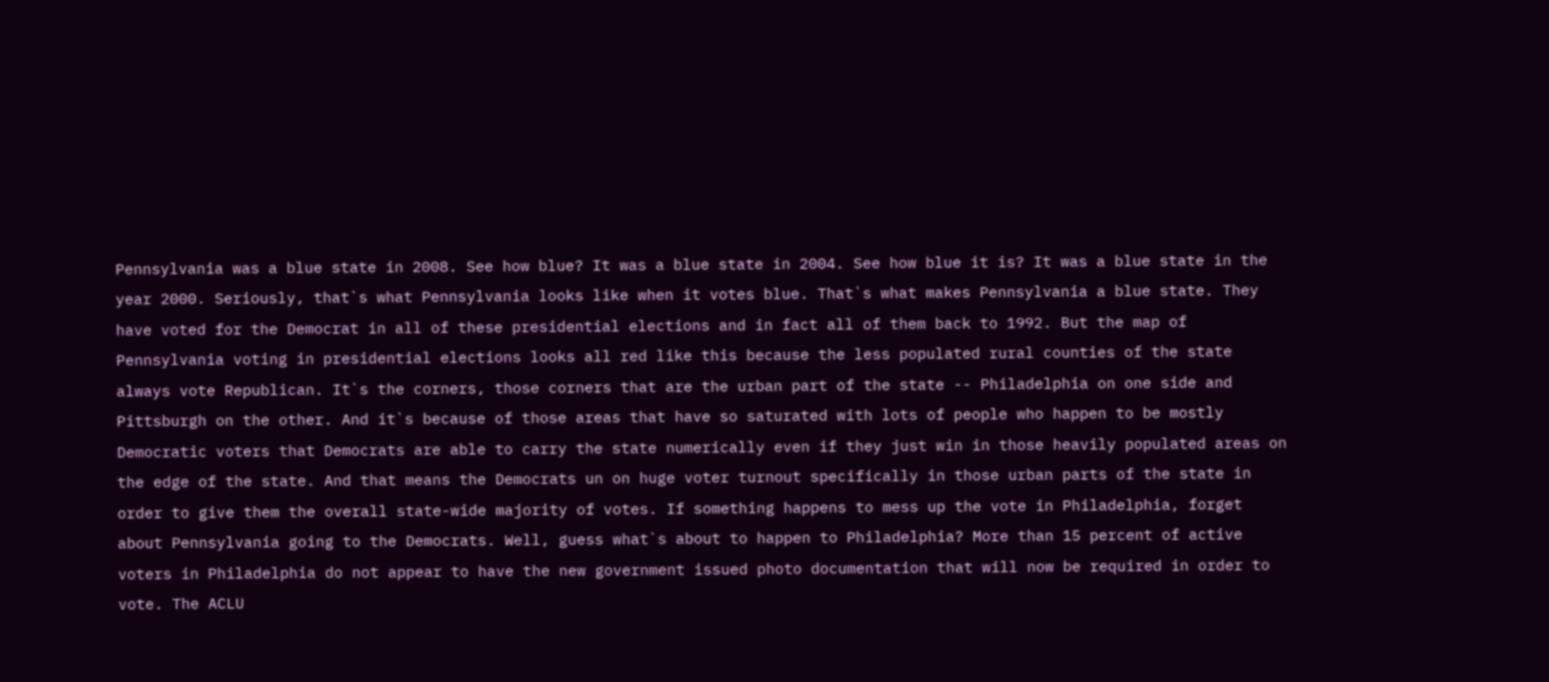Pennsylvania was a blue state in 2008. See how blue? It was a blue state in 2004. See how blue it is? It was a blue state in the year 2000. Seriously, that`s what Pennsylvania looks like when it votes blue. That`s what makes Pennsylvania a blue state. They have voted for the Democrat in all of these presidential elections and in fact all of them back to 1992. But the map of Pennsylvania voting in presidential elections looks all red like this because the less populated rural counties of the state always vote Republican. It`s the corners, those corners that are the urban part of the state -- Philadelphia on one side and Pittsburgh on the other. And it`s because of those areas that have so saturated with lots of people who happen to be mostly Democratic voters that Democrats are able to carry the state numerically even if they just win in those heavily populated areas on the edge of the state. And that means the Democrats un on huge voter turnout specifically in those urban parts of the state in order to give them the overall state-wide majority of votes. If something happens to mess up the vote in Philadelphia, forget about Pennsylvania going to the Democrats. Well, guess what`s about to happen to Philadelphia? More than 15 percent of active voters in Philadelphia do not appear to have the new government issued photo documentation that will now be required in order to vote. The ACLU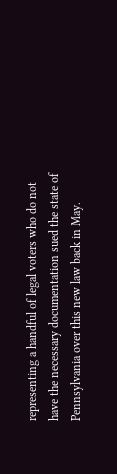representing a handful of legal voters who do not have the necessary documentation sued the state of Pennsylvania over this new law back in May.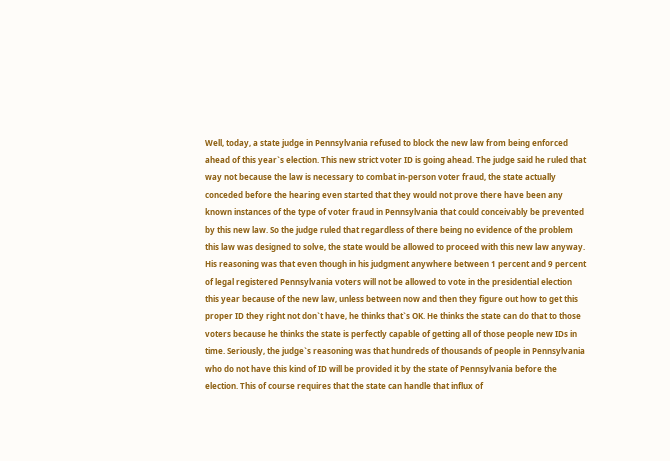Well, today, a state judge in Pennsylvania refused to block the new law from being enforced ahead of this year`s election. This new strict voter ID is going ahead. The judge said he ruled that way not because the law is necessary to combat in-person voter fraud, the state actually conceded before the hearing even started that they would not prove there have been any known instances of the type of voter fraud in Pennsylvania that could conceivably be prevented by this new law. So the judge ruled that regardless of there being no evidence of the problem this law was designed to solve, the state would be allowed to proceed with this new law anyway. His reasoning was that even though in his judgment anywhere between 1 percent and 9 percent of legal registered Pennsylvania voters will not be allowed to vote in the presidential election this year because of the new law, unless between now and then they figure out how to get this proper ID they right not don`t have, he thinks that`s OK. He thinks the state can do that to those voters because he thinks the state is perfectly capable of getting all of those people new IDs in time. Seriously, the judge`s reasoning was that hundreds of thousands of people in Pennsylvania who do not have this kind of ID will be provided it by the state of Pennsylvania before the election. This of course requires that the state can handle that influx of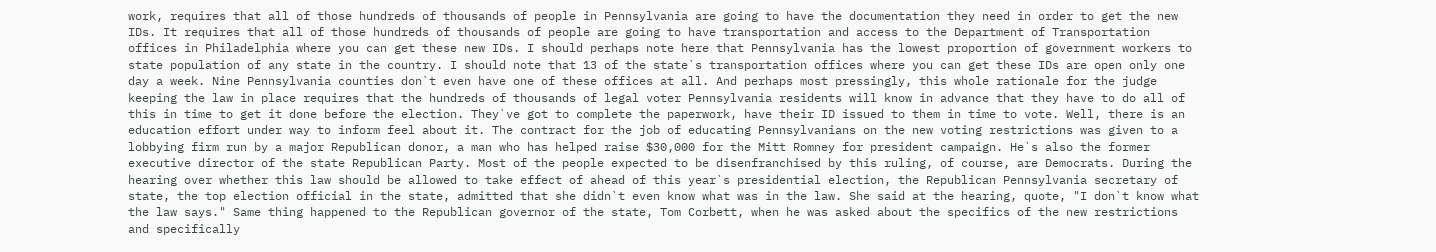work, requires that all of those hundreds of thousands of people in Pennsylvania are going to have the documentation they need in order to get the new IDs. It requires that all of those hundreds of thousands of people are going to have transportation and access to the Department of Transportation offices in Philadelphia where you can get these new IDs. I should perhaps note here that Pennsylvania has the lowest proportion of government workers to state population of any state in the country. I should note that 13 of the state`s transportation offices where you can get these IDs are open only one day a week. Nine Pennsylvania counties don`t even have one of these offices at all. And perhaps most pressingly, this whole rationale for the judge keeping the law in place requires that the hundreds of thousands of legal voter Pennsylvania residents will know in advance that they have to do all of this in time to get it done before the election. They`ve got to complete the paperwork, have their ID issued to them in time to vote. Well, there is an education effort under way to inform feel about it. The contract for the job of educating Pennsylvanians on the new voting restrictions was given to a lobbying firm run by a major Republican donor, a man who has helped raise $30,000 for the Mitt Romney for president campaign. He`s also the former executive director of the state Republican Party. Most of the people expected to be disenfranchised by this ruling, of course, are Democrats. During the hearing over whether this law should be allowed to take effect of ahead of this year`s presidential election, the Republican Pennsylvania secretary of state, the top election official in the state, admitted that she didn`t even know what was in the law. She said at the hearing, quote, "I don`t know what the law says." Same thing happened to the Republican governor of the state, Tom Corbett, when he was asked about the specifics of the new restrictions and specifically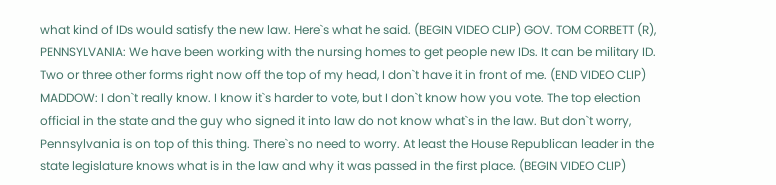what kind of IDs would satisfy the new law. Here`s what he said. (BEGIN VIDEO CLIP) GOV. TOM CORBETT (R), PENNSYLVANIA: We have been working with the nursing homes to get people new IDs. It can be military ID. Two or three other forms right now off the top of my head, I don`t have it in front of me. (END VIDEO CLIP) MADDOW: I don`t really know. I know it`s harder to vote, but I don`t know how you vote. The top election official in the state and the guy who signed it into law do not know what`s in the law. But don`t worry, Pennsylvania is on top of this thing. There`s no need to worry. At least the House Republican leader in the state legislature knows what is in the law and why it was passed in the first place. (BEGIN VIDEO CLIP)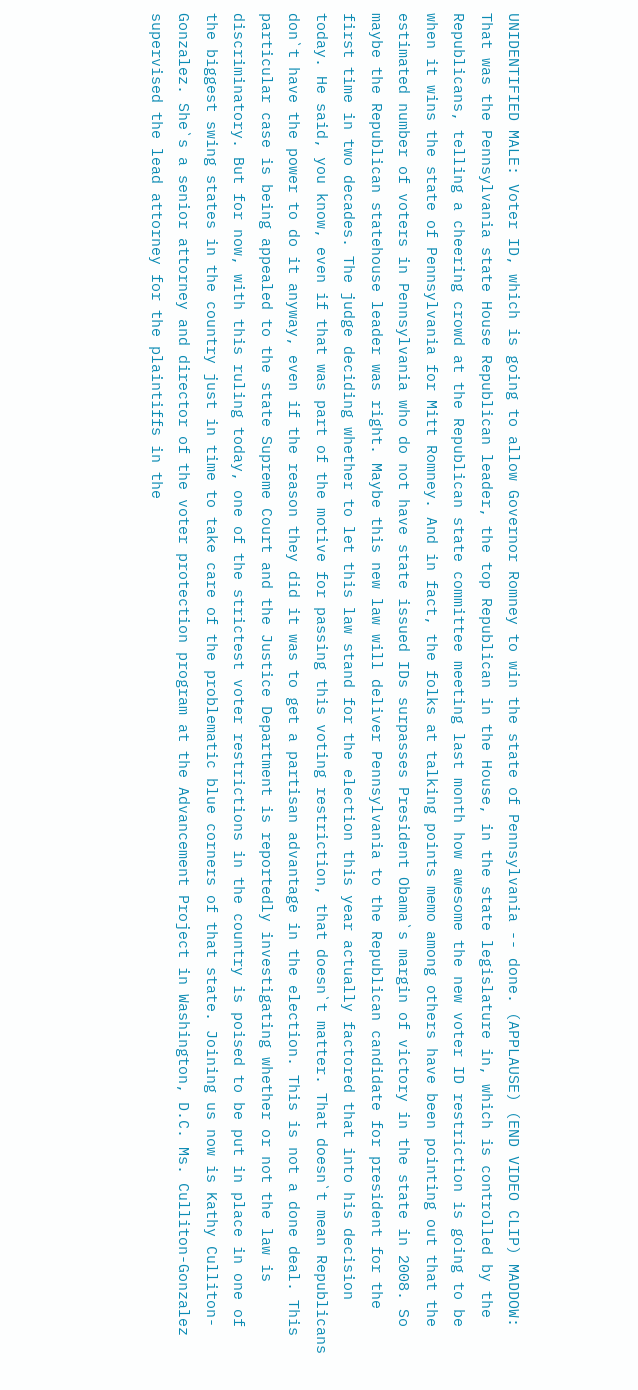UNIDENTIFIED MALE: Voter ID, which is going to allow Governor Romney to win the state of Pennsylvania -- done. (APPLAUSE) (END VIDEO CLIP) MADDOW: That was the Pennsylvania state House Republican leader, the top Republican in the House, in the state legislature in, which is controlled by the Republicans, telling a cheering crowd at the Republican state committee meeting last month how awesome the new voter ID restriction is going to be when it wins the state of Pennsylvania for Mitt Romney. And in fact, the folks at talking points memo among others have been pointing out that the estimated number of voters in Pennsylvania who do not have state issued IDs surpasses President Obama`s margin of victory in the state in 2008. So maybe the Republican statehouse leader was right. Maybe this new law will deliver Pennsylvania to the Republican candidate for president for the first time in two decades. The judge deciding whether to let this law stand for the election this year actually factored that into his decision today. He said, you know, even if that was part of the motive for passing this voting restriction, that doesn`t matter. That doesn`t mean Republicans don`t have the power to do it anyway, even if the reason they did it was to get a partisan advantage in the election. This is not a done deal. This particular case is being appealed to the state Supreme Court and the Justice Department is reportedly investigating whether or not the law is discriminatory. But for now, with this ruling today, one of the strictest voter restrictions in the country is poised to be put in place in one of the biggest swing states in the country just in time to take care of the problematic blue corners of that state. Joining us now is Kathy Culliton-Gonzalez. She`s a senior attorney and director of the voter protection program at the Advancement Project in Washington, D.C. Ms. Culliton-Gonzalez supervised the lead attorney for the plaintiffs in the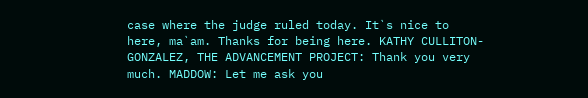case where the judge ruled today. It`s nice to here, ma`am. Thanks for being here. KATHY CULLITON-GONZALEZ, THE ADVANCEMENT PROJECT: Thank you very much. MADDOW: Let me ask you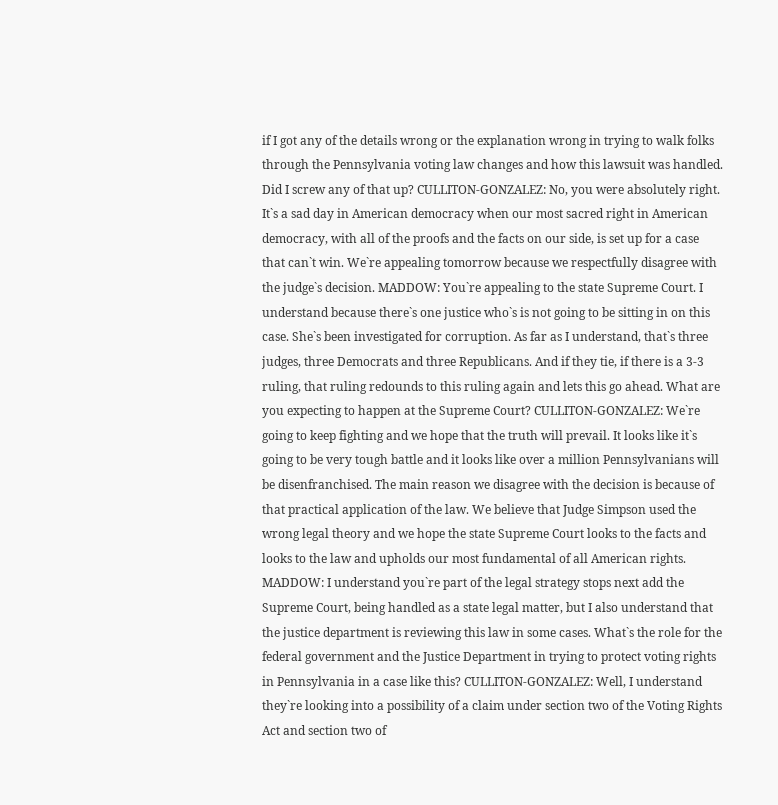if I got any of the details wrong or the explanation wrong in trying to walk folks through the Pennsylvania voting law changes and how this lawsuit was handled. Did I screw any of that up? CULLITON-GONZALEZ: No, you were absolutely right. It`s a sad day in American democracy when our most sacred right in American democracy, with all of the proofs and the facts on our side, is set up for a case that can`t win. We`re appealing tomorrow because we respectfully disagree with the judge`s decision. MADDOW: You`re appealing to the state Supreme Court. I understand because there`s one justice who`s is not going to be sitting in on this case. She`s been investigated for corruption. As far as I understand, that`s three judges, three Democrats and three Republicans. And if they tie, if there is a 3-3 ruling, that ruling redounds to this ruling again and lets this go ahead. What are you expecting to happen at the Supreme Court? CULLITON-GONZALEZ: We`re going to keep fighting and we hope that the truth will prevail. It looks like it`s going to be very tough battle and it looks like over a million Pennsylvanians will be disenfranchised. The main reason we disagree with the decision is because of that practical application of the law. We believe that Judge Simpson used the wrong legal theory and we hope the state Supreme Court looks to the facts and looks to the law and upholds our most fundamental of all American rights. MADDOW: I understand you`re part of the legal strategy stops next add the Supreme Court, being handled as a state legal matter, but I also understand that the justice department is reviewing this law in some cases. What`s the role for the federal government and the Justice Department in trying to protect voting rights in Pennsylvania in a case like this? CULLITON-GONZALEZ: Well, I understand they`re looking into a possibility of a claim under section two of the Voting Rights Act and section two of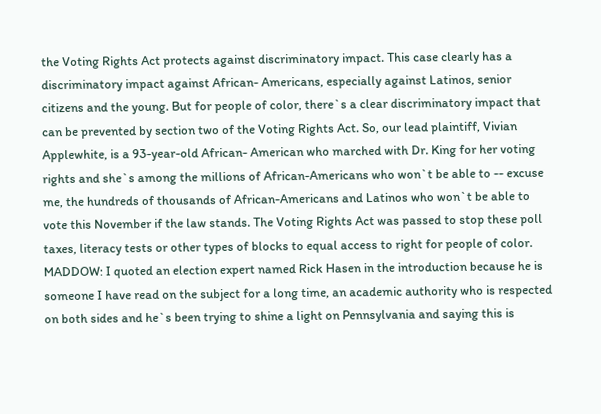the Voting Rights Act protects against discriminatory impact. This case clearly has a discriminatory impact against African- Americans, especially against Latinos, senior citizens and the young. But for people of color, there`s a clear discriminatory impact that can be prevented by section two of the Voting Rights Act. So, our lead plaintiff, Vivian Applewhite, is a 93-year-old African- American who marched with Dr. King for her voting rights and she`s among the millions of African-Americans who won`t be able to -- excuse me, the hundreds of thousands of African-Americans and Latinos who won`t be able to vote this November if the law stands. The Voting Rights Act was passed to stop these poll taxes, literacy tests or other types of blocks to equal access to right for people of color. MADDOW: I quoted an election expert named Rick Hasen in the introduction because he is someone I have read on the subject for a long time, an academic authority who is respected on both sides and he`s been trying to shine a light on Pennsylvania and saying this is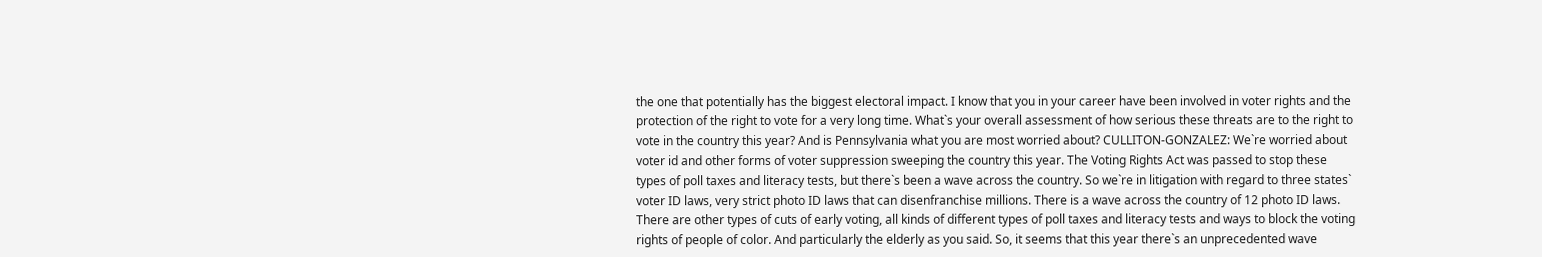the one that potentially has the biggest electoral impact. I know that you in your career have been involved in voter rights and the protection of the right to vote for a very long time. What`s your overall assessment of how serious these threats are to the right to vote in the country this year? And is Pennsylvania what you are most worried about? CULLITON-GONZALEZ: We`re worried about voter id and other forms of voter suppression sweeping the country this year. The Voting Rights Act was passed to stop these types of poll taxes and literacy tests, but there`s been a wave across the country. So we`re in litigation with regard to three states` voter ID laws, very strict photo ID laws that can disenfranchise millions. There is a wave across the country of 12 photo ID laws. There are other types of cuts of early voting, all kinds of different types of poll taxes and literacy tests and ways to block the voting rights of people of color. And particularly the elderly as you said. So, it seems that this year there`s an unprecedented wave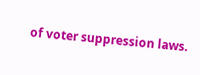of voter suppression laws.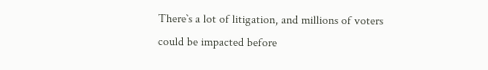There`s a lot of litigation, and millions of voters could be impacted before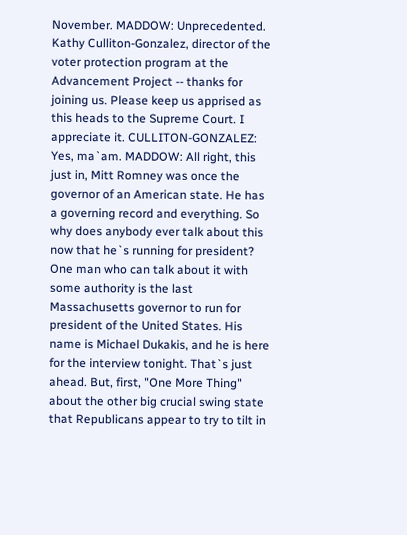November. MADDOW: Unprecedented. Kathy Culliton-Gonzalez, director of the voter protection program at the Advancement Project -- thanks for joining us. Please keep us apprised as this heads to the Supreme Court. I appreciate it. CULLITON-GONZALEZ: Yes, ma`am. MADDOW: All right, this just in, Mitt Romney was once the governor of an American state. He has a governing record and everything. So why does anybody ever talk about this now that he`s running for president? One man who can talk about it with some authority is the last Massachusetts governor to run for president of the United States. His name is Michael Dukakis, and he is here for the interview tonight. That`s just ahead. But, first, "One More Thing" about the other big crucial swing state that Republicans appear to try to tilt in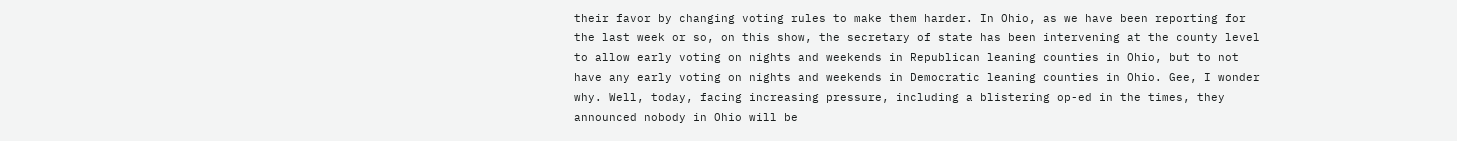their favor by changing voting rules to make them harder. In Ohio, as we have been reporting for the last week or so, on this show, the secretary of state has been intervening at the county level to allow early voting on nights and weekends in Republican leaning counties in Ohio, but to not have any early voting on nights and weekends in Democratic leaning counties in Ohio. Gee, I wonder why. Well, today, facing increasing pressure, including a blistering op-ed in the times, they announced nobody in Ohio will be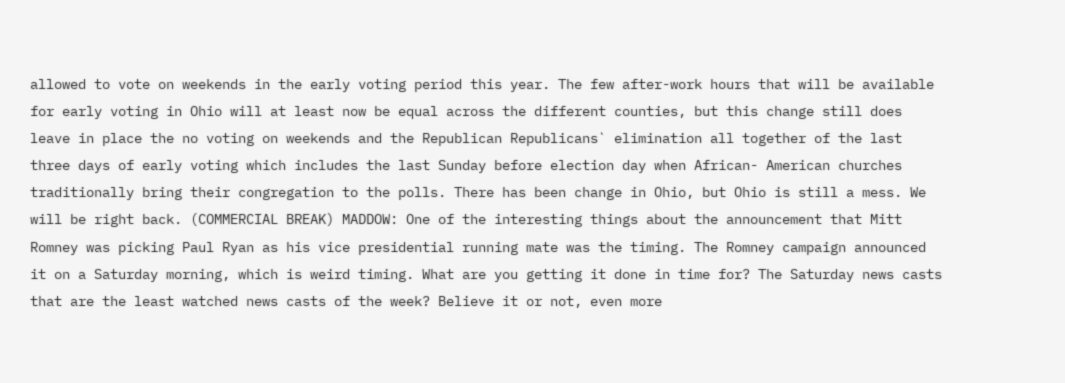allowed to vote on weekends in the early voting period this year. The few after-work hours that will be available for early voting in Ohio will at least now be equal across the different counties, but this change still does leave in place the no voting on weekends and the Republican Republicans` elimination all together of the last three days of early voting which includes the last Sunday before election day when African- American churches traditionally bring their congregation to the polls. There has been change in Ohio, but Ohio is still a mess. We will be right back. (COMMERCIAL BREAK) MADDOW: One of the interesting things about the announcement that Mitt Romney was picking Paul Ryan as his vice presidential running mate was the timing. The Romney campaign announced it on a Saturday morning, which is weird timing. What are you getting it done in time for? The Saturday news casts that are the least watched news casts of the week? Believe it or not, even more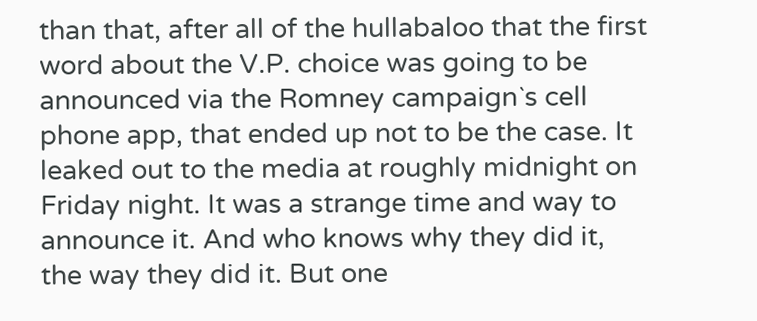than that, after all of the hullabaloo that the first word about the V.P. choice was going to be announced via the Romney campaign`s cell phone app, that ended up not to be the case. It leaked out to the media at roughly midnight on Friday night. It was a strange time and way to announce it. And who knows why they did it, the way they did it. But one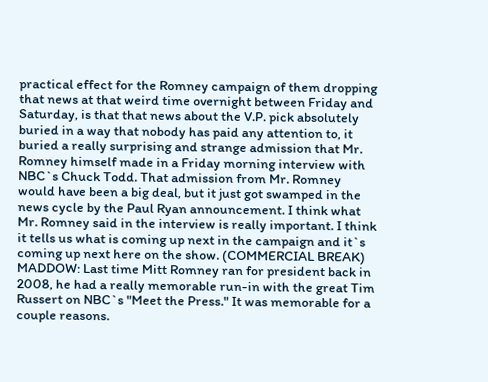practical effect for the Romney campaign of them dropping that news at that weird time overnight between Friday and Saturday, is that that news about the V.P. pick absolutely buried in a way that nobody has paid any attention to, it buried a really surprising and strange admission that Mr. Romney himself made in a Friday morning interview with NBC`s Chuck Todd. That admission from Mr. Romney would have been a big deal, but it just got swamped in the news cycle by the Paul Ryan announcement. I think what Mr. Romney said in the interview is really important. I think it tells us what is coming up next in the campaign and it`s coming up next here on the show. (COMMERCIAL BREAK) MADDOW: Last time Mitt Romney ran for president back in 2008, he had a really memorable run-in with the great Tim Russert on NBC`s "Meet the Press." It was memorable for a couple reasons.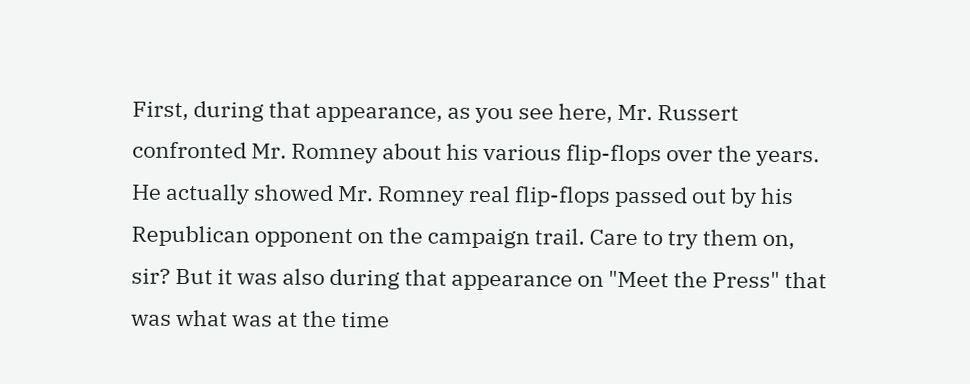First, during that appearance, as you see here, Mr. Russert confronted Mr. Romney about his various flip-flops over the years. He actually showed Mr. Romney real flip-flops passed out by his Republican opponent on the campaign trail. Care to try them on, sir? But it was also during that appearance on "Meet the Press" that was what was at the time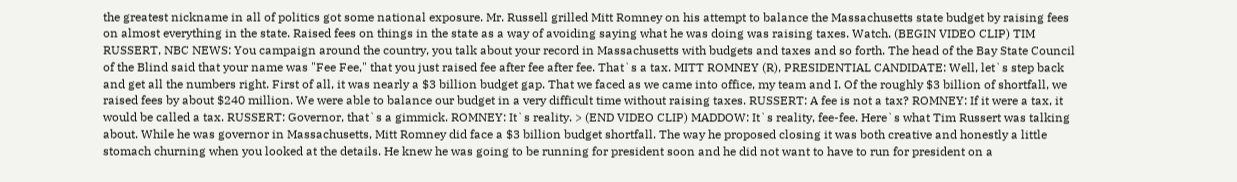the greatest nickname in all of politics got some national exposure. Mr. Russell grilled Mitt Romney on his attempt to balance the Massachusetts state budget by raising fees on almost everything in the state. Raised fees on things in the state as a way of avoiding saying what he was doing was raising taxes. Watch. (BEGIN VIDEO CLIP) TIM RUSSERT, NBC NEWS: You campaign around the country, you talk about your record in Massachusetts with budgets and taxes and so forth. The head of the Bay State Council of the Blind said that your name was "Fee Fee," that you just raised fee after fee after fee. That`s a tax. MITT ROMNEY (R), PRESIDENTIAL CANDIDATE: Well, let`s step back and get all the numbers right. First of all, it was nearly a $3 billion budget gap. That we faced as we came into office, my team and I. Of the roughly $3 billion of shortfall, we raised fees by about $240 million. We were able to balance our budget in a very difficult time without raising taxes. RUSSERT: A fee is not a tax? ROMNEY: If it were a tax, it would be called a tax. RUSSERT: Governor, that`s a gimmick. ROMNEY: It`s reality. > (END VIDEO CLIP) MADDOW: It`s reality, fee-fee. Here`s what Tim Russert was talking about. While he was governor in Massachusetts, Mitt Romney did face a $3 billion budget shortfall. The way he proposed closing it was both creative and honestly a little stomach churning when you looked at the details. He knew he was going to be running for president soon and he did not want to have to run for president on a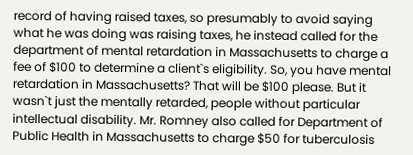record of having raised taxes, so presumably to avoid saying what he was doing was raising taxes, he instead called for the department of mental retardation in Massachusetts to charge a fee of $100 to determine a client`s eligibility. So, you have mental retardation in Massachusetts? That will be $100 please. But it wasn`t just the mentally retarded, people without particular intellectual disability. Mr. Romney also called for Department of Public Health in Massachusetts to charge $50 for tuberculosis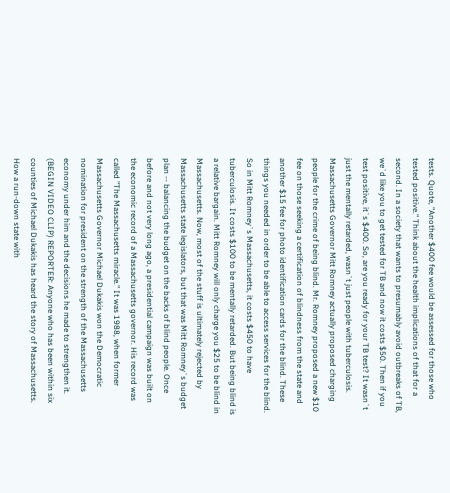tests. Quote, "Another $400 fee would be assessed for those who tested positive." Think about the health implications of that for a second. In a society that wants to presumably avoid outbreaks of TB, we`d like you to get tested for TB and now it costs $50. Then if you test positive, it`s $400. So, are you ready for your TB test? It wasn`t just the mentally retarded, wasn`t just people with tuberculosis. Massachusetts Governor Mitt Romney actually proposed charging people for the crime of being blind. Mr. Romney proposed a new $10 fee on those seeking a certification of blindness from the state and another $15 fee for photo identification cards for the blind. These things you needed in order to be able to access services for the blind. So in Mitt Romney`s Massachusetts, it costs $450 to have tuberculosis. It costs $100 to be mentally retarded. But being blind is a relative bargain. Mitt Romney will only charge you $25 to be blind in Massachusetts. Now, most of the stuff is ultimately rejected by Massachusetts state legislators, but that was Mitt Romney`s budget plan -- balancing the budget on the backs of blind people. Once before and not very long ago, a presidential campaign was built on the economic record of a Massachusetts governor. His record was called "The Massachusetts miracle." It was 1988, when former Massachusetts Governor Michael Dukakis won the Democratic nomination for president on the strength of the Massachusetts economy under him and the decisions he made to strengthen it. (BEGIN VIDEO CLIP) REPORTER: Anyone who has been within six counties of Michael Dukakis has heard the story of Massachusetts. How a run-down state with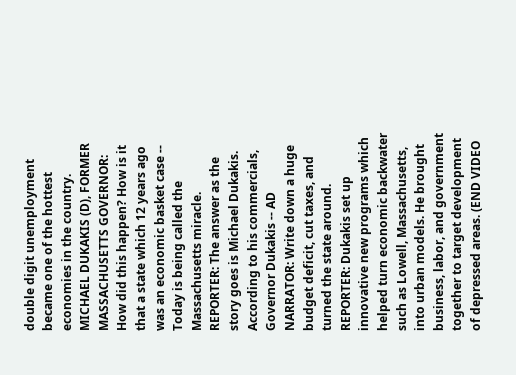double digit unemployment became one of the hottest economies in the country. MICHAEL DUKAKIS (D), FORMER MASSACHUSETTS GOVERNOR: How did this happen? How is it that a state which 12 years ago was an economic basket case -- Today is being called the Massachusetts miracle. REPORTER: The answer as the story goes is Michael Dukakis. According to his commercials, Governor Dukakis -- AD NARRATOR: Write down a huge budget deficit, cut taxes, and turned the state around. REPORTER: Dukakis set up innovative new programs which helped turn economic backwater such as Lowell, Massachusetts, into urban models. He brought business, labor, and government together to target development of depressed areas. (END VIDEO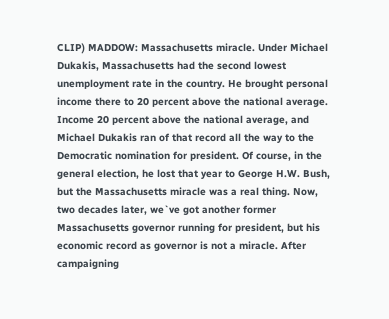CLIP) MADDOW: Massachusetts miracle. Under Michael Dukakis, Massachusetts had the second lowest unemployment rate in the country. He brought personal income there to 20 percent above the national average. Income 20 percent above the national average, and Michael Dukakis ran of that record all the way to the Democratic nomination for president. Of course, in the general election, he lost that year to George H.W. Bush, but the Massachusetts miracle was a real thing. Now, two decades later, we`ve got another former Massachusetts governor running for president, but his economic record as governor is not a miracle. After campaigning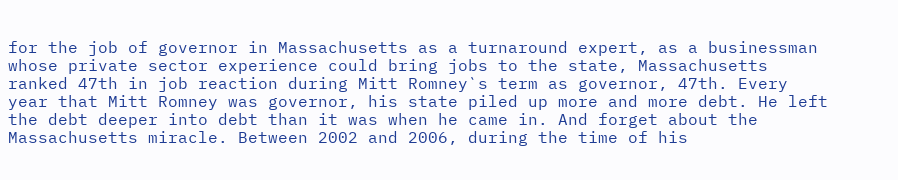for the job of governor in Massachusetts as a turnaround expert, as a businessman whose private sector experience could bring jobs to the state, Massachusetts ranked 47th in job reaction during Mitt Romney`s term as governor, 47th. Every year that Mitt Romney was governor, his state piled up more and more debt. He left the debt deeper into debt than it was when he came in. And forget about the Massachusetts miracle. Between 2002 and 2006, during the time of his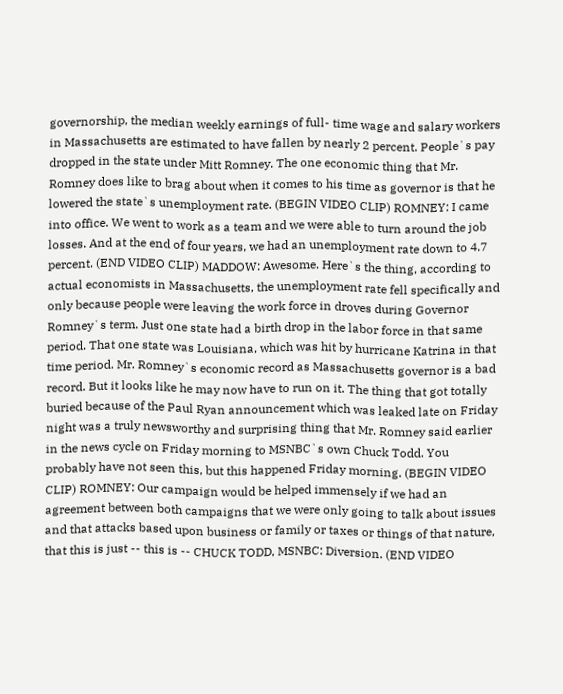governorship, the median weekly earnings of full- time wage and salary workers in Massachusetts are estimated to have fallen by nearly 2 percent. People`s pay dropped in the state under Mitt Romney. The one economic thing that Mr. Romney does like to brag about when it comes to his time as governor is that he lowered the state`s unemployment rate. (BEGIN VIDEO CLIP) ROMNEY: I came into office. We went to work as a team and we were able to turn around the job losses. And at the end of four years, we had an unemployment rate down to 4.7 percent. (END VIDEO CLIP) MADDOW: Awesome. Here`s the thing, according to actual economists in Massachusetts, the unemployment rate fell specifically and only because people were leaving the work force in droves during Governor Romney`s term. Just one state had a birth drop in the labor force in that same period. That one state was Louisiana, which was hit by hurricane Katrina in that time period. Mr. Romney`s economic record as Massachusetts governor is a bad record. But it looks like he may now have to run on it. The thing that got totally buried because of the Paul Ryan announcement which was leaked late on Friday night was a truly newsworthy and surprising thing that Mr. Romney said earlier in the news cycle on Friday morning to MSNBC`s own Chuck Todd. You probably have not seen this, but this happened Friday morning. (BEGIN VIDEO CLIP) ROMNEY: Our campaign would be helped immensely if we had an agreement between both campaigns that we were only going to talk about issues and that attacks based upon business or family or taxes or things of that nature, that this is just -- this is -- CHUCK TODD, MSNBC: Diversion. (END VIDEO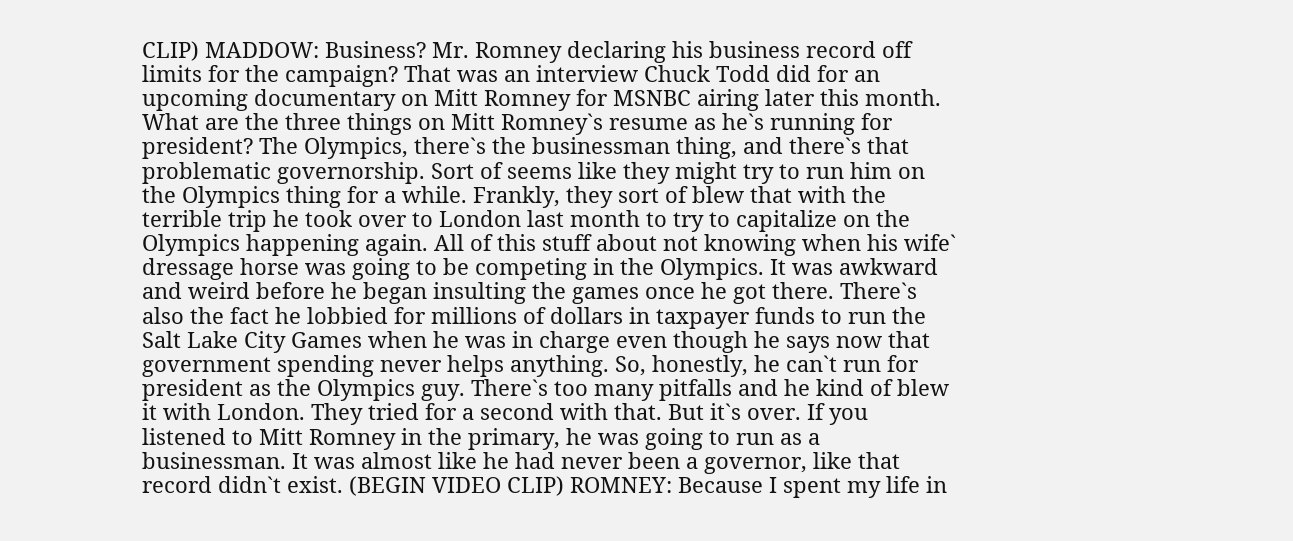CLIP) MADDOW: Business? Mr. Romney declaring his business record off limits for the campaign? That was an interview Chuck Todd did for an upcoming documentary on Mitt Romney for MSNBC airing later this month. What are the three things on Mitt Romney`s resume as he`s running for president? The Olympics, there`s the businessman thing, and there`s that problematic governorship. Sort of seems like they might try to run him on the Olympics thing for a while. Frankly, they sort of blew that with the terrible trip he took over to London last month to try to capitalize on the Olympics happening again. All of this stuff about not knowing when his wife` dressage horse was going to be competing in the Olympics. It was awkward and weird before he began insulting the games once he got there. There`s also the fact he lobbied for millions of dollars in taxpayer funds to run the Salt Lake City Games when he was in charge even though he says now that government spending never helps anything. So, honestly, he can`t run for president as the Olympics guy. There`s too many pitfalls and he kind of blew it with London. They tried for a second with that. But it`s over. If you listened to Mitt Romney in the primary, he was going to run as a businessman. It was almost like he had never been a governor, like that record didn`t exist. (BEGIN VIDEO CLIP) ROMNEY: Because I spent my life in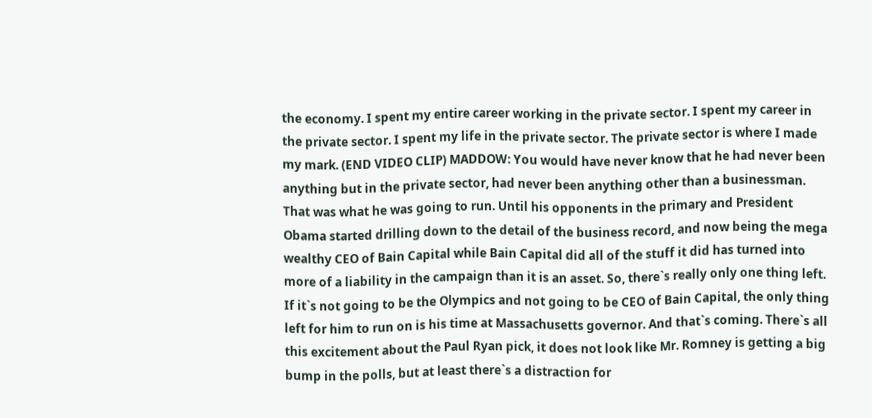the economy. I spent my entire career working in the private sector. I spent my career in the private sector. I spent my life in the private sector. The private sector is where I made my mark. (END VIDEO CLIP) MADDOW: You would have never know that he had never been anything but in the private sector, had never been anything other than a businessman. That was what he was going to run. Until his opponents in the primary and President Obama started drilling down to the detail of the business record, and now being the mega wealthy CEO of Bain Capital while Bain Capital did all of the stuff it did has turned into more of a liability in the campaign than it is an asset. So, there`s really only one thing left. If it`s not going to be the Olympics and not going to be CEO of Bain Capital, the only thing left for him to run on is his time at Massachusetts governor. And that`s coming. There`s all this excitement about the Paul Ryan pick, it does not look like Mr. Romney is getting a big bump in the polls, but at least there`s a distraction for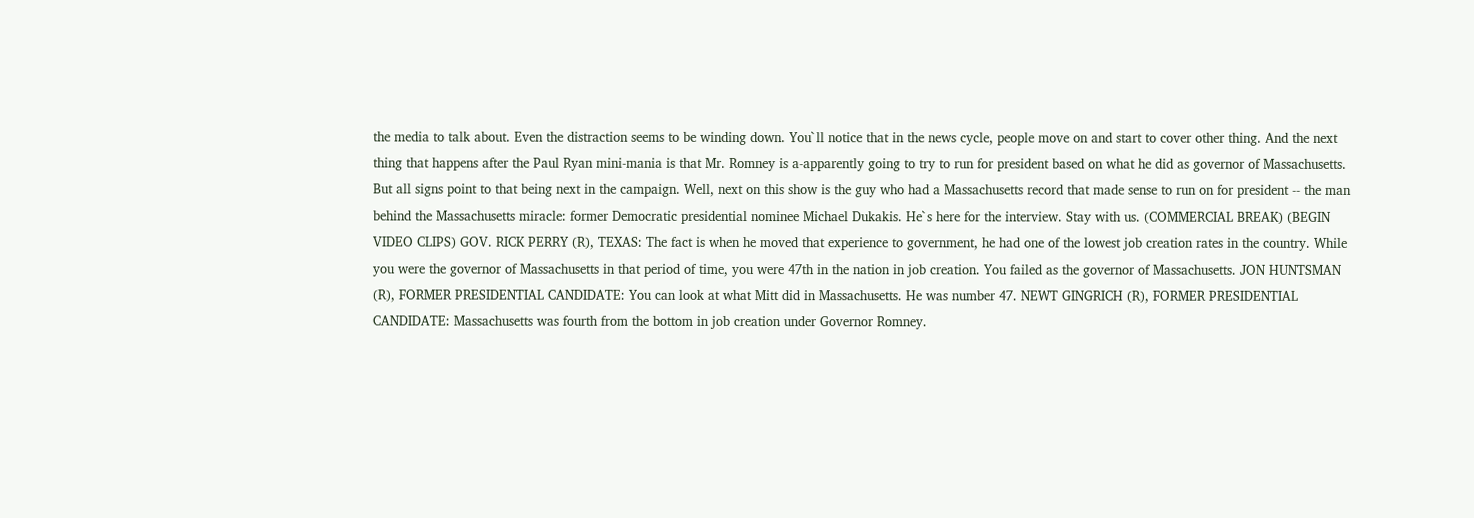the media to talk about. Even the distraction seems to be winding down. You`ll notice that in the news cycle, people move on and start to cover other thing. And the next thing that happens after the Paul Ryan mini-mania is that Mr. Romney is a-apparently going to try to run for president based on what he did as governor of Massachusetts. But all signs point to that being next in the campaign. Well, next on this show is the guy who had a Massachusetts record that made sense to run on for president -- the man behind the Massachusetts miracle: former Democratic presidential nominee Michael Dukakis. He`s here for the interview. Stay with us. (COMMERCIAL BREAK) (BEGIN VIDEO CLIPS) GOV. RICK PERRY (R), TEXAS: The fact is when he moved that experience to government, he had one of the lowest job creation rates in the country. While you were the governor of Massachusetts in that period of time, you were 47th in the nation in job creation. You failed as the governor of Massachusetts. JON HUNTSMAN (R), FORMER PRESIDENTIAL CANDIDATE: You can look at what Mitt did in Massachusetts. He was number 47. NEWT GINGRICH (R), FORMER PRESIDENTIAL CANDIDATE: Massachusetts was fourth from the bottom in job creation under Governor Romney.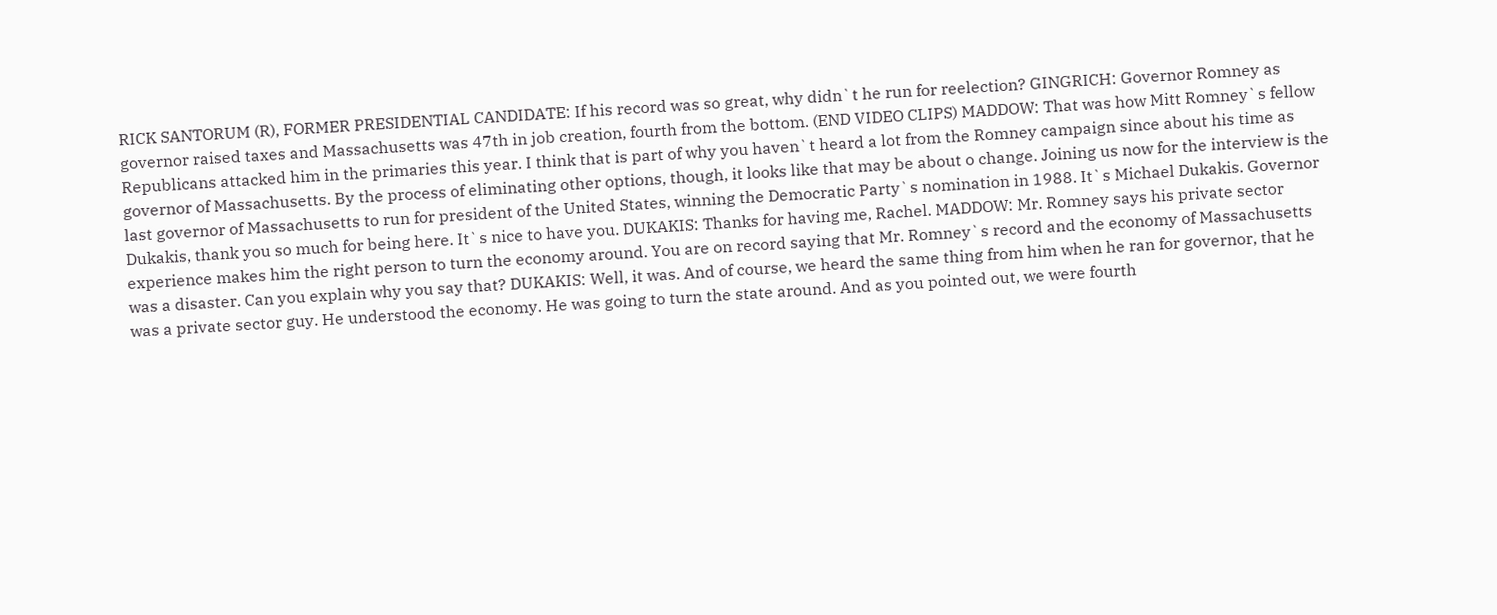RICK SANTORUM (R), FORMER PRESIDENTIAL CANDIDATE: If his record was so great, why didn`t he run for reelection? GINGRICH: Governor Romney as governor raised taxes and Massachusetts was 47th in job creation, fourth from the bottom. (END VIDEO CLIPS) MADDOW: That was how Mitt Romney`s fellow Republicans attacked him in the primaries this year. I think that is part of why you haven`t heard a lot from the Romney campaign since about his time as governor of Massachusetts. By the process of eliminating other options, though, it looks like that may be about o change. Joining us now for the interview is the last governor of Massachusetts to run for president of the United States, winning the Democratic Party`s nomination in 1988. It`s Michael Dukakis. Governor Dukakis, thank you so much for being here. It`s nice to have you. DUKAKIS: Thanks for having me, Rachel. MADDOW: Mr. Romney says his private sector experience makes him the right person to turn the economy around. You are on record saying that Mr. Romney`s record and the economy of Massachusetts was a disaster. Can you explain why you say that? DUKAKIS: Well, it was. And of course, we heard the same thing from him when he ran for governor, that he was a private sector guy. He understood the economy. He was going to turn the state around. And as you pointed out, we were fourth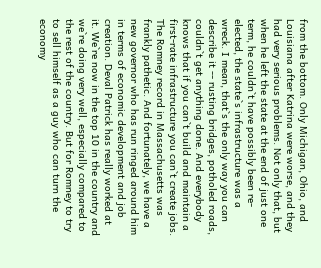from the bottom. Only Michigan, Ohio, and Louisiana after Katrina were worse, and they had very serious problems. Not only that, but when he left the state at the end of just one term, he couldn`t have possibly been re-elected, the state`s infrastructure was a wreck. I mean, that`s the only way you can describe it -- rusting bridges, potholed roads, couldn`t get anything done. And everybody knows that if you can`t build and maintain a first-rate infrastructure you can`t create jobs. The Romney record in Massachusetts was frankly pathetic. And fortunately, we have a new governor who has run ringed around him in terms of economic development and job creation. Deval Patrick has really worked at it. We`re now in the top 10 in the country and we`re doing very well, especially compared to the rest of the country. But for Romney to try to sell himself as a guy who can turn the economy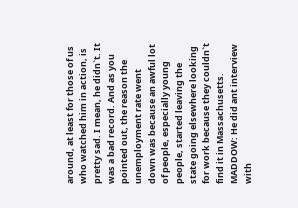around, at least for those of us who watched him in action, is pretty sad. I mean, he didn`t. It was a bad record. And as you pointed out, the reason the unemployment rate went down was because an awful lot of people, especially young people, started leaving the state going elsewhere looking for work because they couldn`t find it in Massachusetts. MADDOW: He did ant interview with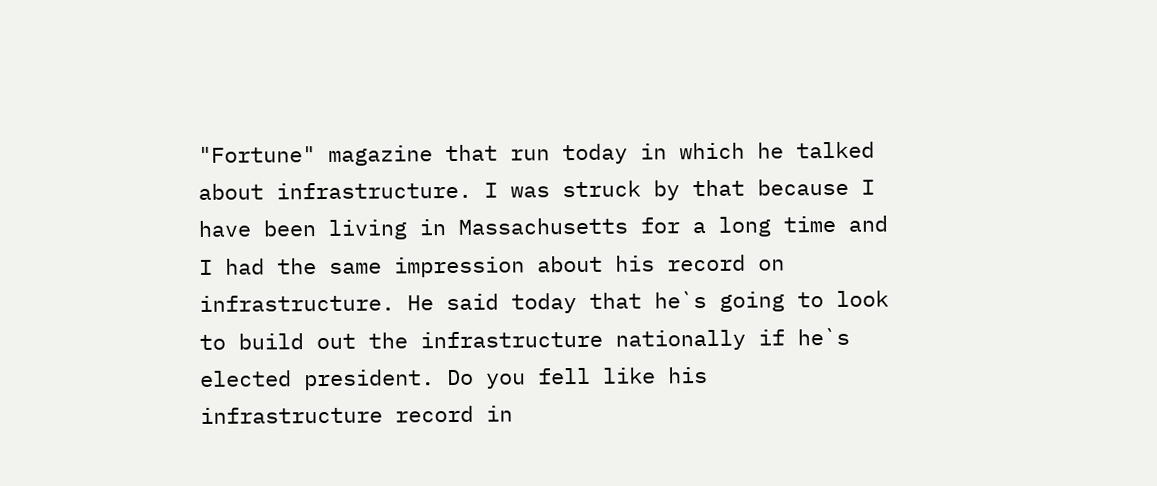"Fortune" magazine that run today in which he talked about infrastructure. I was struck by that because I have been living in Massachusetts for a long time and I had the same impression about his record on infrastructure. He said today that he`s going to look to build out the infrastructure nationally if he`s elected president. Do you fell like his infrastructure record in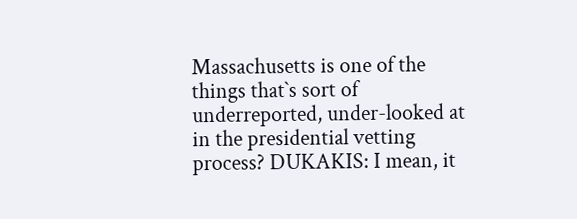Massachusetts is one of the things that`s sort of underreported, under-looked at in the presidential vetting process? DUKAKIS: I mean, it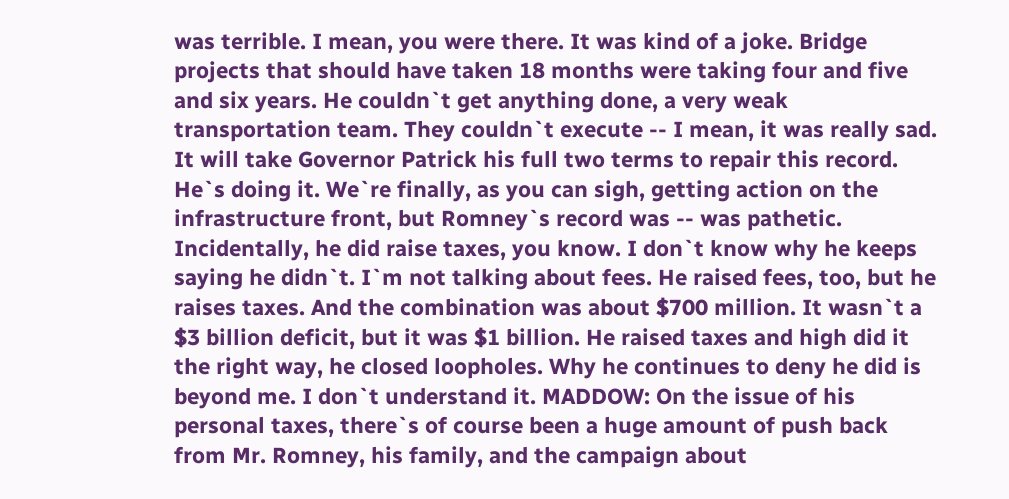was terrible. I mean, you were there. It was kind of a joke. Bridge projects that should have taken 18 months were taking four and five and six years. He couldn`t get anything done, a very weak transportation team. They couldn`t execute -- I mean, it was really sad. It will take Governor Patrick his full two terms to repair this record. He`s doing it. We`re finally, as you can sigh, getting action on the infrastructure front, but Romney`s record was -- was pathetic. Incidentally, he did raise taxes, you know. I don`t know why he keeps saying he didn`t. I`m not talking about fees. He raised fees, too, but he raises taxes. And the combination was about $700 million. It wasn`t a $3 billion deficit, but it was $1 billion. He raised taxes and high did it the right way, he closed loopholes. Why he continues to deny he did is beyond me. I don`t understand it. MADDOW: On the issue of his personal taxes, there`s of course been a huge amount of push back from Mr. Romney, his family, and the campaign about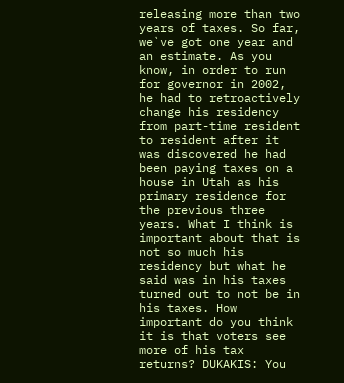releasing more than two years of taxes. So far, we`ve got one year and an estimate. As you know, in order to run for governor in 2002, he had to retroactively change his residency from part-time resident to resident after it was discovered he had been paying taxes on a house in Utah as his primary residence for the previous three years. What I think is important about that is not so much his residency but what he said was in his taxes turned out to not be in his taxes. How important do you think it is that voters see more of his tax returns? DUKAKIS: You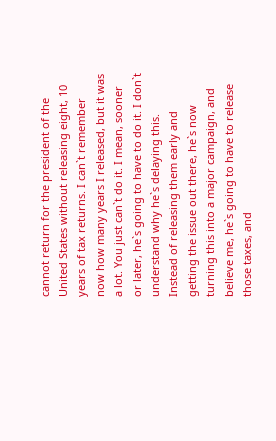cannot return for the president of the United States without releasing eight, 10 years of tax returns. I can`t remember now how many years I released, but it was a lot. You just can`t do it. I mean, sooner or later, he`s going to have to do it. I don`t understand why he`s delaying this. Instead of releasing them early and getting the issue out there, he`s now turning this into a major campaign, and believe me, he`s going to have to release those taxes, and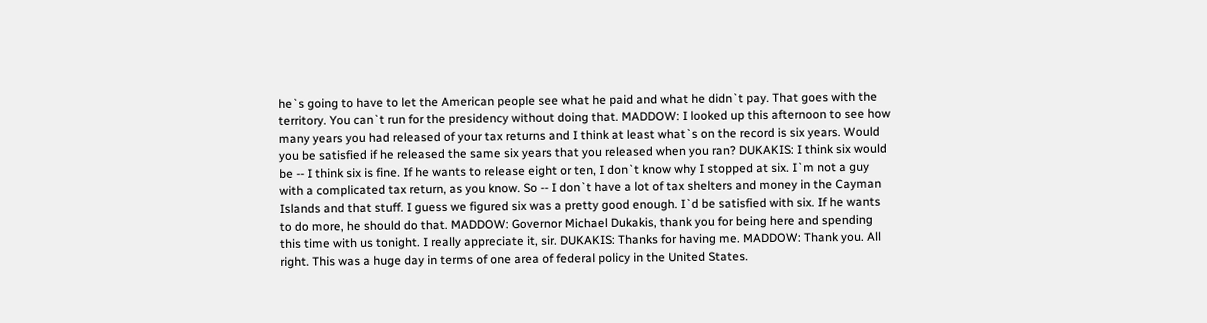he`s going to have to let the American people see what he paid and what he didn`t pay. That goes with the territory. You can`t run for the presidency without doing that. MADDOW: I looked up this afternoon to see how many years you had released of your tax returns and I think at least what`s on the record is six years. Would you be satisfied if he released the same six years that you released when you ran? DUKAKIS: I think six would be -- I think six is fine. If he wants to release eight or ten, I don`t know why I stopped at six. I`m not a guy with a complicated tax return, as you know. So -- I don`t have a lot of tax shelters and money in the Cayman Islands and that stuff. I guess we figured six was a pretty good enough. I`d be satisfied with six. If he wants to do more, he should do that. MADDOW: Governor Michael Dukakis, thank you for being here and spending this time with us tonight. I really appreciate it, sir. DUKAKIS: Thanks for having me. MADDOW: Thank you. All right. This was a huge day in terms of one area of federal policy in the United States.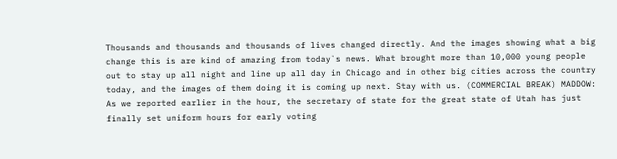Thousands and thousands and thousands of lives changed directly. And the images showing what a big change this is are kind of amazing from today`s news. What brought more than 10,000 young people out to stay up all night and line up all day in Chicago and in other big cities across the country today, and the images of them doing it is coming up next. Stay with us. (COMMERCIAL BREAK) MADDOW: As we reported earlier in the hour, the secretary of state for the great state of Utah has just finally set uniform hours for early voting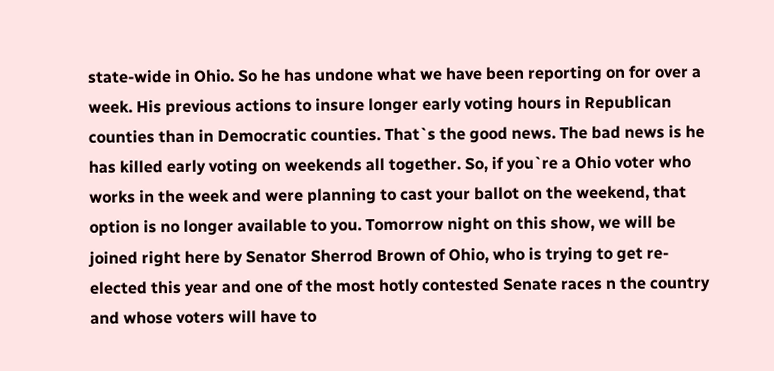state-wide in Ohio. So he has undone what we have been reporting on for over a week. His previous actions to insure longer early voting hours in Republican counties than in Democratic counties. That`s the good news. The bad news is he has killed early voting on weekends all together. So, if you`re a Ohio voter who works in the week and were planning to cast your ballot on the weekend, that option is no longer available to you. Tomorrow night on this show, we will be joined right here by Senator Sherrod Brown of Ohio, who is trying to get re-elected this year and one of the most hotly contested Senate races n the country and whose voters will have to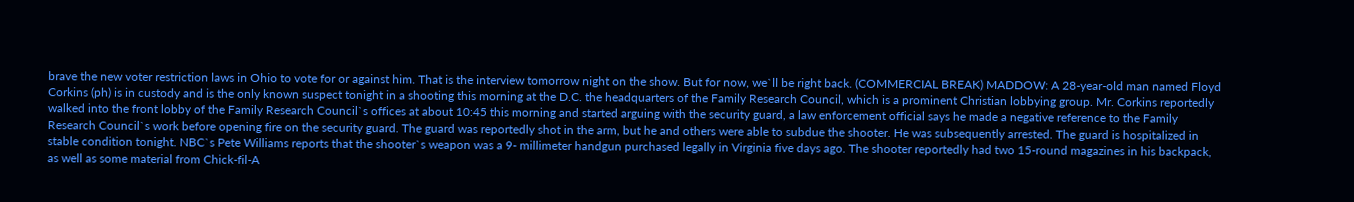brave the new voter restriction laws in Ohio to vote for or against him. That is the interview tomorrow night on the show. But for now, we`ll be right back. (COMMERCIAL BREAK) MADDOW: A 28-year-old man named Floyd Corkins (ph) is in custody and is the only known suspect tonight in a shooting this morning at the D.C. the headquarters of the Family Research Council, which is a prominent Christian lobbying group. Mr. Corkins reportedly walked into the front lobby of the Family Research Council`s offices at about 10:45 this morning and started arguing with the security guard, a law enforcement official says he made a negative reference to the Family Research Council`s work before opening fire on the security guard. The guard was reportedly shot in the arm, but he and others were able to subdue the shooter. He was subsequently arrested. The guard is hospitalized in stable condition tonight. NBC`s Pete Williams reports that the shooter`s weapon was a 9- millimeter handgun purchased legally in Virginia five days ago. The shooter reportedly had two 15-round magazines in his backpack, as well as some material from Chick-fil-A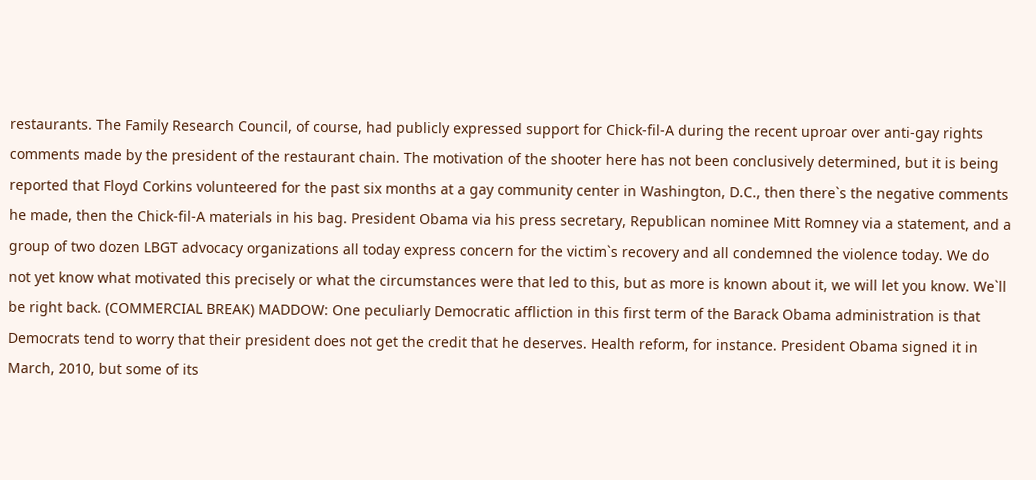restaurants. The Family Research Council, of course, had publicly expressed support for Chick-fil-A during the recent uproar over anti-gay rights comments made by the president of the restaurant chain. The motivation of the shooter here has not been conclusively determined, but it is being reported that Floyd Corkins volunteered for the past six months at a gay community center in Washington, D.C., then there`s the negative comments he made, then the Chick-fil-A materials in his bag. President Obama via his press secretary, Republican nominee Mitt Romney via a statement, and a group of two dozen LBGT advocacy organizations all today express concern for the victim`s recovery and all condemned the violence today. We do not yet know what motivated this precisely or what the circumstances were that led to this, but as more is known about it, we will let you know. We`ll be right back. (COMMERCIAL BREAK) MADDOW: One peculiarly Democratic affliction in this first term of the Barack Obama administration is that Democrats tend to worry that their president does not get the credit that he deserves. Health reform, for instance. President Obama signed it in March, 2010, but some of its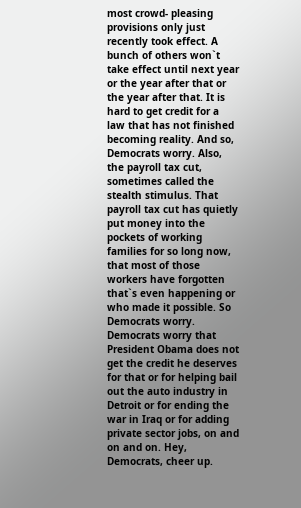most crowd- pleasing provisions only just recently took effect. A bunch of others won`t take effect until next year or the year after that or the year after that. It is hard to get credit for a law that has not finished becoming reality. And so, Democrats worry. Also, the payroll tax cut, sometimes called the stealth stimulus. That payroll tax cut has quietly put money into the pockets of working families for so long now, that most of those workers have forgotten that`s even happening or who made it possible. So Democrats worry. Democrats worry that President Obama does not get the credit he deserves for that or for helping bail out the auto industry in Detroit or for ending the war in Iraq or for adding private sector jobs, on and on and on. Hey, Democrats, cheer up.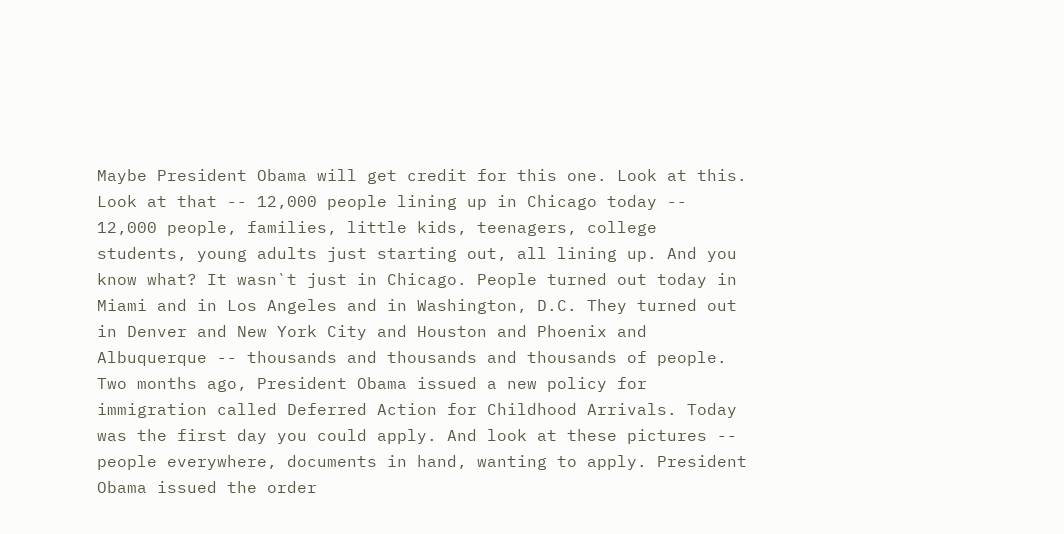Maybe President Obama will get credit for this one. Look at this. Look at that -- 12,000 people lining up in Chicago today -- 12,000 people, families, little kids, teenagers, college students, young adults just starting out, all lining up. And you know what? It wasn`t just in Chicago. People turned out today in Miami and in Los Angeles and in Washington, D.C. They turned out in Denver and New York City and Houston and Phoenix and Albuquerque -- thousands and thousands and thousands of people. Two months ago, President Obama issued a new policy for immigration called Deferred Action for Childhood Arrivals. Today was the first day you could apply. And look at these pictures -- people everywhere, documents in hand, wanting to apply. President Obama issued the order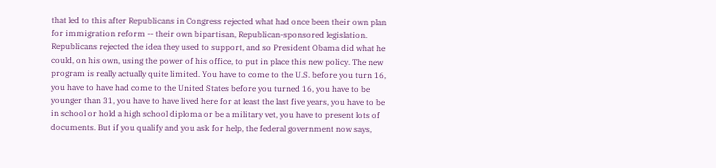that led to this after Republicans in Congress rejected what had once been their own plan for immigration reform -- their own bipartisan, Republican-sponsored legislation. Republicans rejected the idea they used to support, and so President Obama did what he could, on his own, using the power of his office, to put in place this new policy. The new program is really actually quite limited. You have to come to the U.S. before you turn 16, you have to have had come to the United States before you turned 16, you have to be younger than 31, you have to have lived here for at least the last five years, you have to be in school or hold a high school diploma or be a military vet, you have to present lots of documents. But if you qualify and you ask for help, the federal government now says,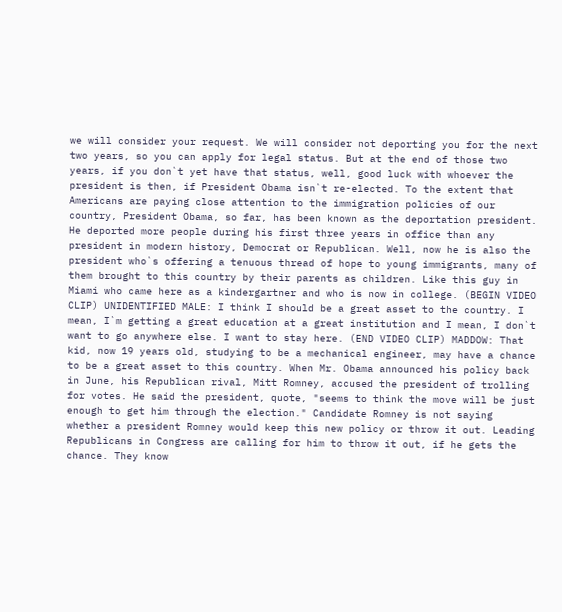we will consider your request. We will consider not deporting you for the next two years, so you can apply for legal status. But at the end of those two years, if you don`t yet have that status, well, good luck with whoever the president is then, if President Obama isn`t re-elected. To the extent that Americans are paying close attention to the immigration policies of our country, President Obama, so far, has been known as the deportation president. He deported more people during his first three years in office than any president in modern history, Democrat or Republican. Well, now he is also the president who`s offering a tenuous thread of hope to young immigrants, many of them brought to this country by their parents as children. Like this guy in Miami who came here as a kindergartner and who is now in college. (BEGIN VIDEO CLIP) UNIDENTIFIED MALE: I think I should be a great asset to the country. I mean, I`m getting a great education at a great institution and I mean, I don`t want to go anywhere else. I want to stay here. (END VIDEO CLIP) MADDOW: That kid, now 19 years old, studying to be a mechanical engineer, may have a chance to be a great asset to this country. When Mr. Obama announced his policy back in June, his Republican rival, Mitt Romney, accused the president of trolling for votes. He said the president, quote, "seems to think the move will be just enough to get him through the election." Candidate Romney is not saying whether a president Romney would keep this new policy or throw it out. Leading Republicans in Congress are calling for him to throw it out, if he gets the chance. They know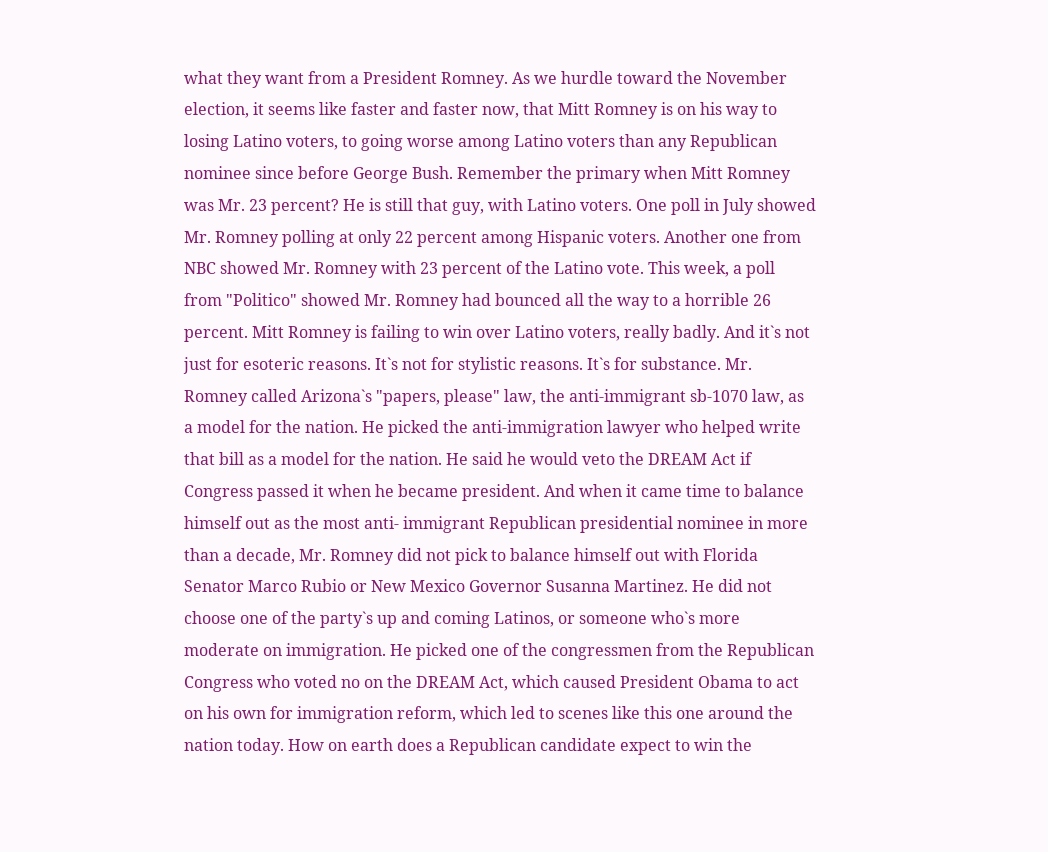what they want from a President Romney. As we hurdle toward the November election, it seems like faster and faster now, that Mitt Romney is on his way to losing Latino voters, to going worse among Latino voters than any Republican nominee since before George Bush. Remember the primary when Mitt Romney was Mr. 23 percent? He is still that guy, with Latino voters. One poll in July showed Mr. Romney polling at only 22 percent among Hispanic voters. Another one from NBC showed Mr. Romney with 23 percent of the Latino vote. This week, a poll from "Politico" showed Mr. Romney had bounced all the way to a horrible 26 percent. Mitt Romney is failing to win over Latino voters, really badly. And it`s not just for esoteric reasons. It`s not for stylistic reasons. It`s for substance. Mr. Romney called Arizona`s "papers, please" law, the anti-immigrant sb-1070 law, as a model for the nation. He picked the anti-immigration lawyer who helped write that bill as a model for the nation. He said he would veto the DREAM Act if Congress passed it when he became president. And when it came time to balance himself out as the most anti- immigrant Republican presidential nominee in more than a decade, Mr. Romney did not pick to balance himself out with Florida Senator Marco Rubio or New Mexico Governor Susanna Martinez. He did not choose one of the party`s up and coming Latinos, or someone who`s more moderate on immigration. He picked one of the congressmen from the Republican Congress who voted no on the DREAM Act, which caused President Obama to act on his own for immigration reform, which led to scenes like this one around the nation today. How on earth does a Republican candidate expect to win the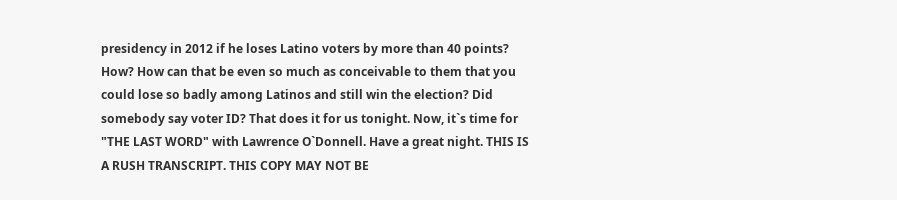presidency in 2012 if he loses Latino voters by more than 40 points? How? How can that be even so much as conceivable to them that you could lose so badly among Latinos and still win the election? Did somebody say voter ID? That does it for us tonight. Now, it`s time for "THE LAST WORD" with Lawrence O`Donnell. Have a great night. THIS IS A RUSH TRANSCRIPT. THIS COPY MAY NOT BE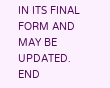IN ITS FINAL FORM AND MAY BE UPDATED. END